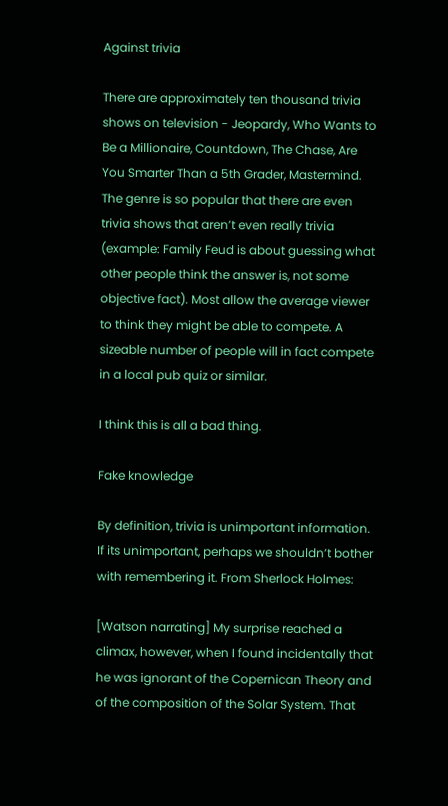Against trivia

There are approximately ten thousand trivia shows on television - Jeopardy, Who Wants to Be a Millionaire, Countdown, The Chase, Are You Smarter Than a 5th Grader, Mastermind. The genre is so popular that there are even trivia shows that aren’t even really trivia (example: Family Feud is about guessing what other people think the answer is, not some objective fact). Most allow the average viewer to think they might be able to compete. A sizeable number of people will in fact compete in a local pub quiz or similar.

I think this is all a bad thing.

Fake knowledge

By definition, trivia is unimportant information. If its unimportant, perhaps we shouldn’t bother with remembering it. From Sherlock Holmes:

[Watson narrating] My surprise reached a climax, however, when I found incidentally that he was ignorant of the Copernican Theory and of the composition of the Solar System. That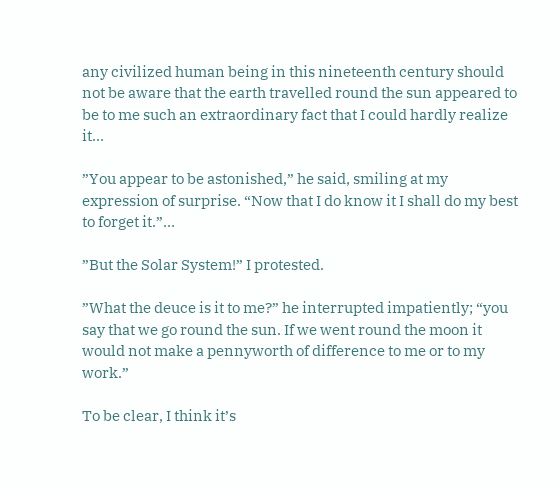any civilized human being in this nineteenth century should not be aware that the earth travelled round the sun appeared to be to me such an extraordinary fact that I could hardly realize it…

”You appear to be astonished,” he said, smiling at my expression of surprise. “Now that I do know it I shall do my best to forget it.”…

”But the Solar System!” I protested.

”What the deuce is it to me?” he interrupted impatiently; “you say that we go round the sun. If we went round the moon it would not make a pennyworth of difference to me or to my work.”

To be clear, I think it’s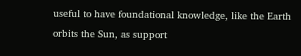useful to have foundational knowledge, like the Earth orbits the Sun, as support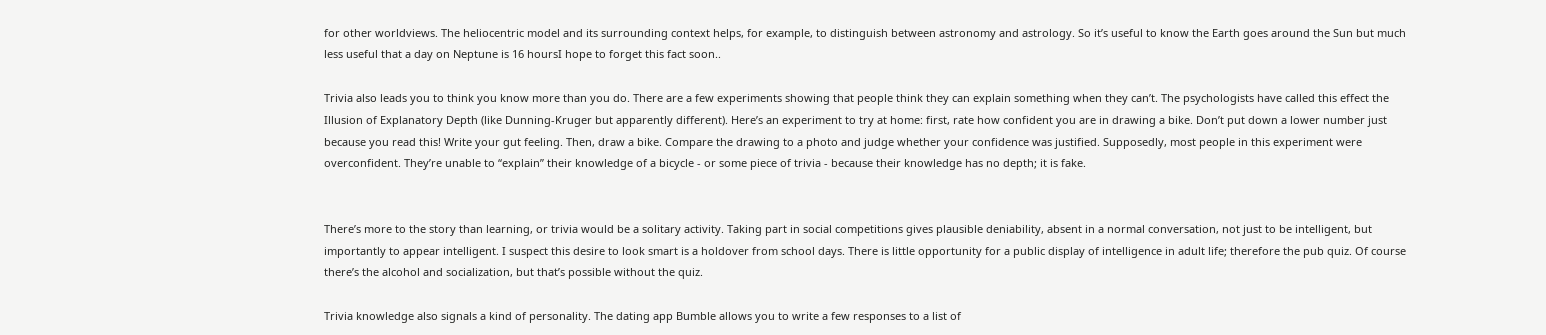for other worldviews. The heliocentric model and its surrounding context helps, for example, to distinguish between astronomy and astrology. So it’s useful to know the Earth goes around the Sun but much less useful that a day on Neptune is 16 hoursI hope to forget this fact soon..

Trivia also leads you to think you know more than you do. There are a few experiments showing that people think they can explain something when they can’t. The psychologists have called this effect the Illusion of Explanatory Depth (like Dunning-Kruger but apparently different). Here’s an experiment to try at home: first, rate how confident you are in drawing a bike. Don’t put down a lower number just because you read this! Write your gut feeling. Then, draw a bike. Compare the drawing to a photo and judge whether your confidence was justified. Supposedly, most people in this experiment were overconfident. They’re unable to “explain” their knowledge of a bicycle - or some piece of trivia - because their knowledge has no depth; it is fake.


There’s more to the story than learning, or trivia would be a solitary activity. Taking part in social competitions gives plausible deniability, absent in a normal conversation, not just to be intelligent, but importantly to appear intelligent. I suspect this desire to look smart is a holdover from school days. There is little opportunity for a public display of intelligence in adult life; therefore the pub quiz. Of course there’s the alcohol and socialization, but that’s possible without the quiz.

Trivia knowledge also signals a kind of personality. The dating app Bumble allows you to write a few responses to a list of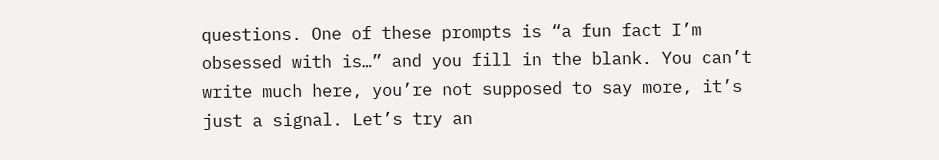questions. One of these prompts is “a fun fact I’m obsessed with is…” and you fill in the blank. You can’t write much here, you’re not supposed to say more, it’s just a signal. Let’s try an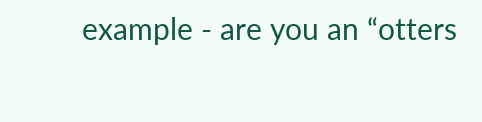example - are you an “otters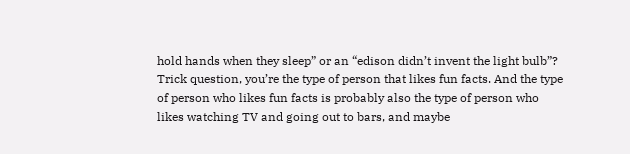hold hands when they sleep” or an “edison didn’t invent the light bulb”? Trick question, you’re the type of person that likes fun facts. And the type of person who likes fun facts is probably also the type of person who likes watching TV and going out to bars, and maybe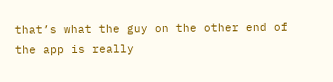that’s what the guy on the other end of the app is really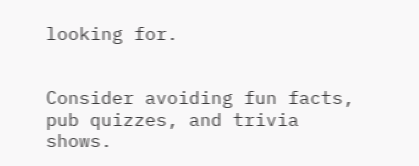looking for.


Consider avoiding fun facts, pub quizzes, and trivia shows.